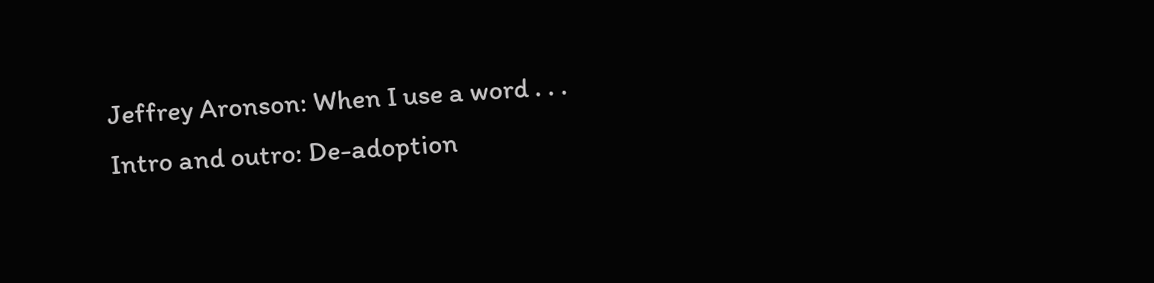Jeffrey Aronson: When I use a word . . . Intro and outro: De-adoption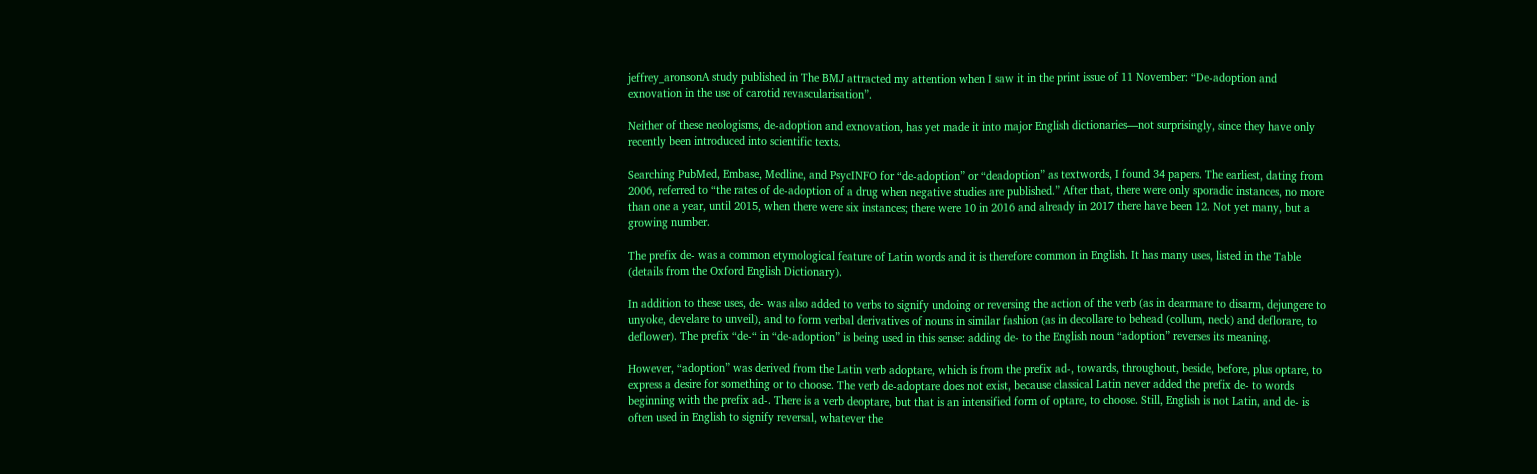jeffrey_aronsonA study published in The BMJ attracted my attention when I saw it in the print issue of 11 November: “De-adoption and exnovation in the use of carotid revascularisation”.

Neither of these neologisms, de-adoption and exnovation, has yet made it into major English dictionaries—not surprisingly, since they have only recently been introduced into scientific texts.

Searching PubMed, Embase, Medline, and PsycINFO for “de-adoption” or “deadoption” as textwords, I found 34 papers. The earliest, dating from 2006, referred to “the rates of de-adoption of a drug when negative studies are published.” After that, there were only sporadic instances, no more than one a year, until 2015, when there were six instances; there were 10 in 2016 and already in 2017 there have been 12. Not yet many, but a growing number.

The prefix de- was a common etymological feature of Latin words and it is therefore common in English. It has many uses, listed in the Table (details from the Oxford English Dictionary).

In addition to these uses, de- was also added to verbs to signify undoing or reversing the action of the verb (as in dearmare to disarm, dejungere to unyoke, develare to unveil), and to form verbal derivatives of nouns in similar fashion (as in decollare to behead (collum, neck) and deflorare, to deflower). The prefix “de-“ in “de-adoption” is being used in this sense: adding de- to the English noun “adoption” reverses its meaning.

However, “adoption” was derived from the Latin verb adoptare, which is from the prefix ad-, towards, throughout, beside, before, plus optare, to express a desire for something or to choose. The verb de-adoptare does not exist, because classical Latin never added the prefix de- to words beginning with the prefix ad-. There is a verb deoptare, but that is an intensified form of optare, to choose. Still, English is not Latin, and de- is often used in English to signify reversal, whatever the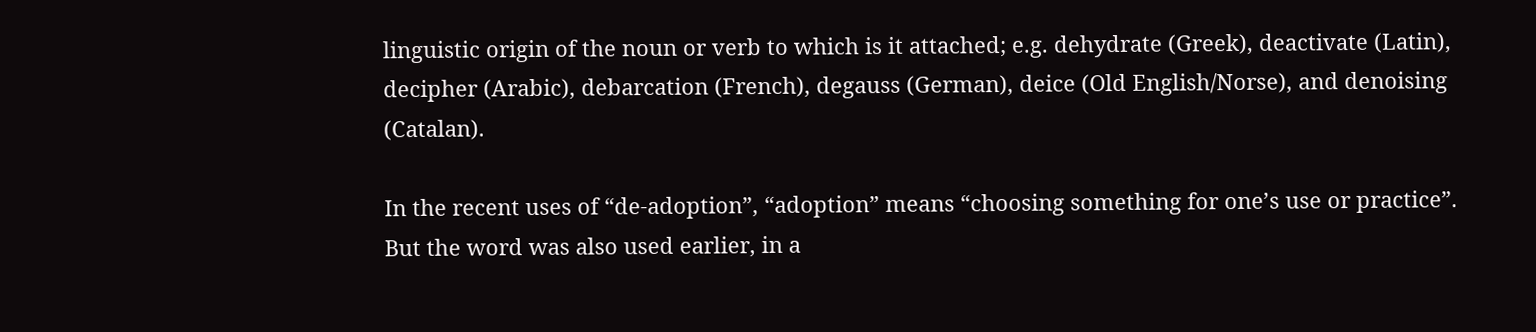linguistic origin of the noun or verb to which is it attached; e.g. dehydrate (Greek), deactivate (Latin), decipher (Arabic), debarcation (French), degauss (German), deice (Old English/Norse), and denoising (Catalan).

In the recent uses of “de-adoption”, “adoption” means “choosing something for one’s use or practice”. But the word was also used earlier, in a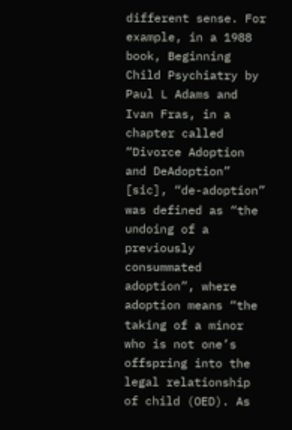different sense. For example, in a 1988 book, Beginning Child Psychiatry by Paul L Adams and Ivan Fras, in a chapter called “Divorce Adoption and DeAdoption” [sic], “de-adoption” was defined as “the undoing of a previously consummated adoption”, where adoption means “the taking of a minor who is not one’s offspring into the legal relationship of child (OED). As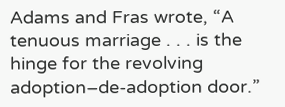Adams and Fras wrote, “A tenuous marriage . . . is the hinge for the revolving adoption–de-adoption door.”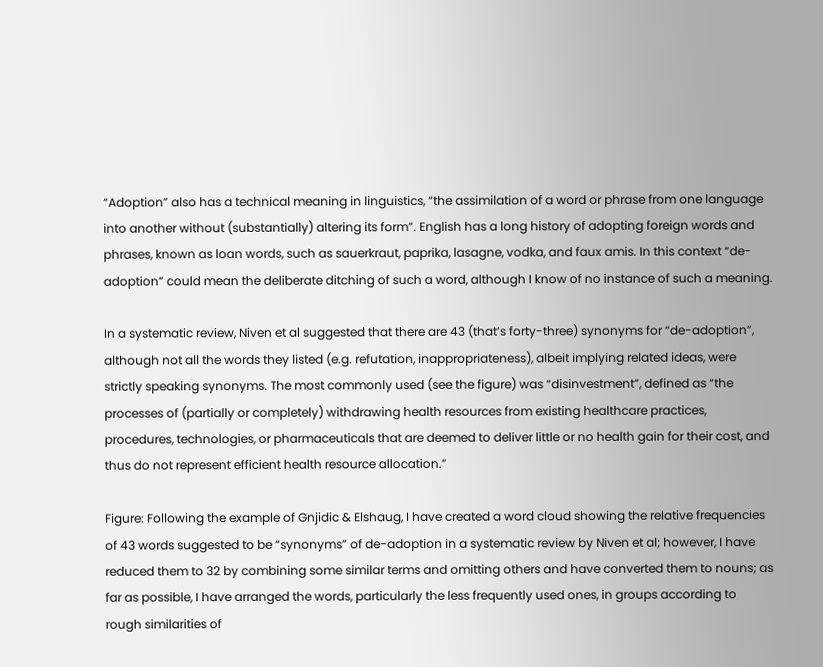“Adoption” also has a technical meaning in linguistics, “the assimilation of a word or phrase from one language into another without (substantially) altering its form”. English has a long history of adopting foreign words and phrases, known as loan words, such as sauerkraut, paprika, lasagne, vodka, and faux amis. In this context “de-adoption” could mean the deliberate ditching of such a word, although I know of no instance of such a meaning.

In a systematic review, Niven et al suggested that there are 43 (that’s forty-three) synonyms for “de-adoption”, although not all the words they listed (e.g. refutation, inappropriateness), albeit implying related ideas, were strictly speaking synonyms. The most commonly used (see the figure) was “disinvestment”, defined as “the processes of (partially or completely) withdrawing health resources from existing healthcare practices, procedures, technologies, or pharmaceuticals that are deemed to deliver little or no health gain for their cost, and thus do not represent efficient health resource allocation.”

Figure: Following the example of Gnjidic & Elshaug, I have created a word cloud showing the relative frequencies of 43 words suggested to be “synonyms” of de-adoption in a systematic review by Niven et al; however, I have reduced them to 32 by combining some similar terms and omitting others and have converted them to nouns; as far as possible, I have arranged the words, particularly the less frequently used ones, in groups according to rough similarities of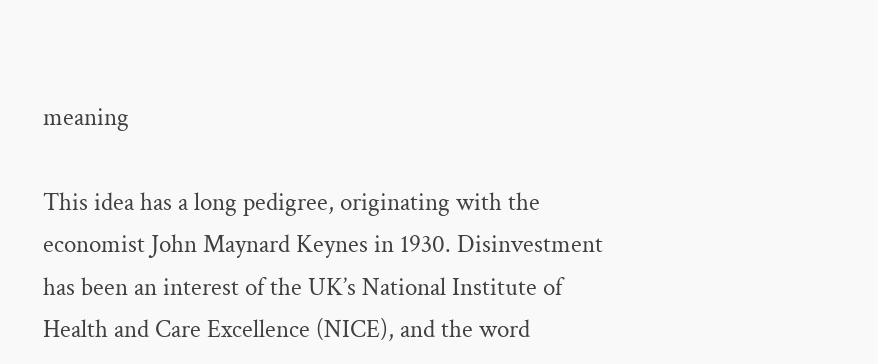meaning

This idea has a long pedigree, originating with the economist John Maynard Keynes in 1930. Disinvestment has been an interest of the UK’s National Institute of Health and Care Excellence (NICE), and the word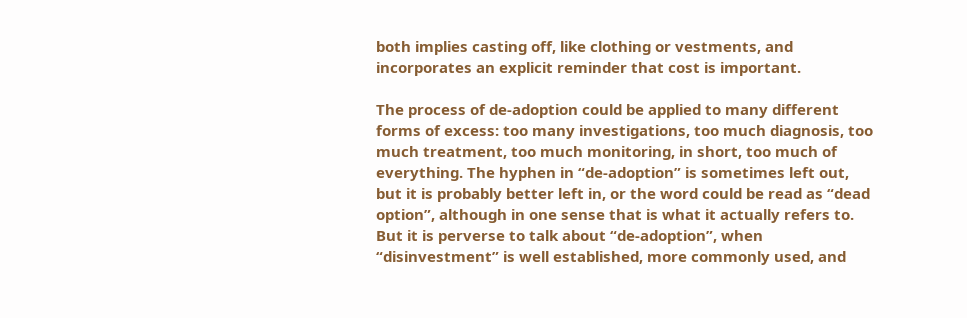both implies casting off, like clothing or vestments, and incorporates an explicit reminder that cost is important.

The process of de-adoption could be applied to many different forms of excess: too many investigations, too much diagnosis, too much treatment, too much monitoring, in short, too much of everything. The hyphen in “de-adoption” is sometimes left out, but it is probably better left in, or the word could be read as “dead option”, although in one sense that is what it actually refers to. But it is perverse to talk about “de-adoption”, when “disinvestment” is well established, more commonly used, and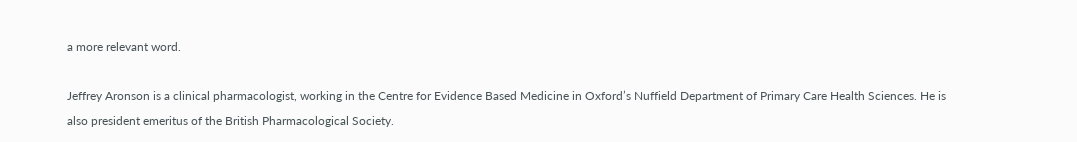a more relevant word.

Jeffrey Aronson is a clinical pharmacologist, working in the Centre for Evidence Based Medicine in Oxford’s Nuffield Department of Primary Care Health Sciences. He is also president emeritus of the British Pharmacological Society.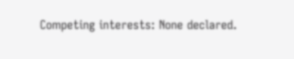Competing interests: None declared.